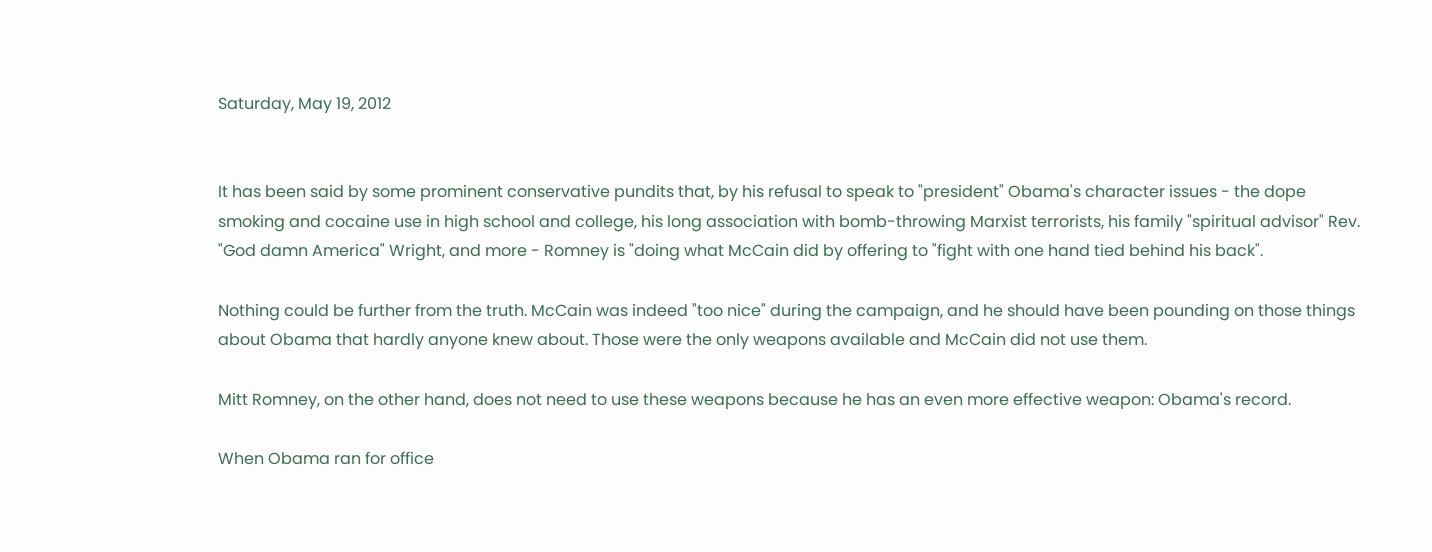Saturday, May 19, 2012


It has been said by some prominent conservative pundits that, by his refusal to speak to "president" Obama's character issues - the dope smoking and cocaine use in high school and college, his long association with bomb-throwing Marxist terrorists, his family "spiritual advisor" Rev. "God damn America" Wright, and more - Romney is "doing what McCain did by offering to "fight with one hand tied behind his back".

Nothing could be further from the truth. McCain was indeed "too nice" during the campaign, and he should have been pounding on those things about Obama that hardly anyone knew about. Those were the only weapons available and McCain did not use them.

Mitt Romney, on the other hand, does not need to use these weapons because he has an even more effective weapon: Obama's record.

When Obama ran for office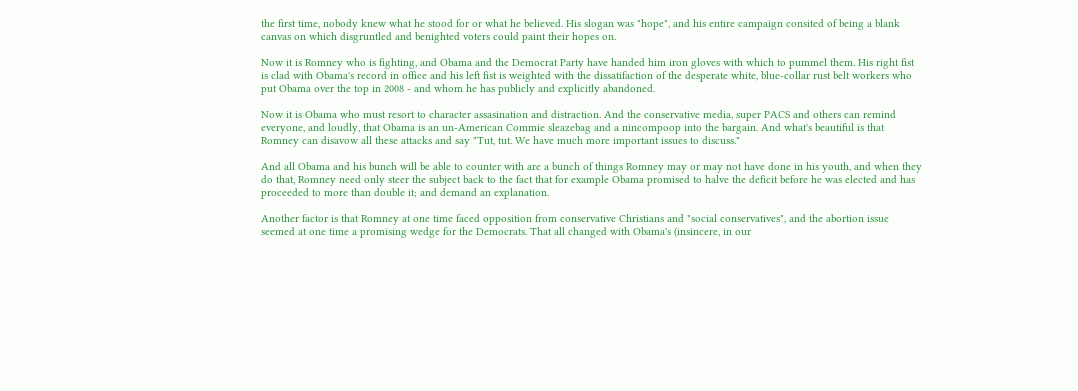the first time, nobody knew what he stood for or what he believed. His slogan was "hope", and his entire campaign consited of being a blank canvas on which disgruntled and benighted voters could paint their hopes on.

Now it is Romney who is fighting, and Obama and the Democrat Party have handed him iron gloves with which to pummel them. His right fist is clad with Obama's record in office and his left fist is weighted with the dissatifaction of the desperate white, blue-collar rust belt workers who put Obama over the top in 2008 - and whom he has publicly and explicitly abandoned.

Now it is Obama who must resort to character assasination and distraction. And the conservative media, super PACS and others can remind everyone, and loudly, that Obama is an un-American Commie sleazebag and a nincompoop into the bargain. And what's beautiful is that Romney can disavow all these attacks and say "Tut, tut. We have much more important issues to discuss."

And all Obama and his bunch will be able to counter with are a bunch of things Romney may or may not have done in his youth, and when they do that, Romney need only steer the subject back to the fact that for example Obama promised to halve the deficit before he was elected and has proceeded to more than double it; and demand an explanation.

Another factor is that Romney at one time faced opposition from conservative Christians and "social conservatives", and the abortion issue seemed at one time a promising wedge for the Democrats. That all changed with Obama's (insincere, in our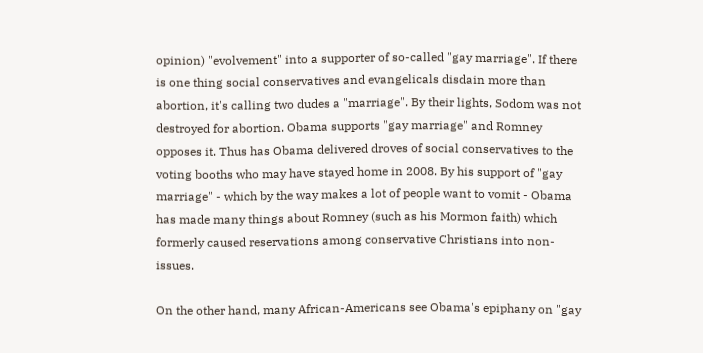opinion) "evolvement" into a supporter of so-called "gay marriage". If there is one thing social conservatives and evangelicals disdain more than abortion, it's calling two dudes a "marriage". By their lights, Sodom was not destroyed for abortion. Obama supports "gay marriage" and Romney opposes it. Thus has Obama delivered droves of social conservatives to the voting booths who may have stayed home in 2008. By his support of "gay marriage" - which by the way makes a lot of people want to vomit - Obama has made many things about Romney (such as his Mormon faith) which formerly caused reservations among conservative Christians into non-issues.

On the other hand, many African-Americans see Obama's epiphany on "gay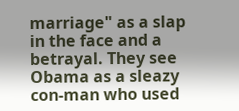marriage" as a slap in the face and a betrayal. They see Obama as a sleazy con-man who used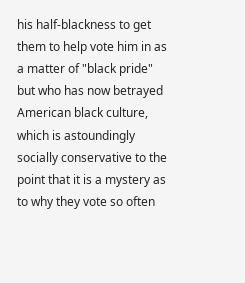his half-blackness to get them to help vote him in as a matter of "black pride" but who has now betrayed American black culture, which is astoundingly socially conservative to the point that it is a mystery as to why they vote so often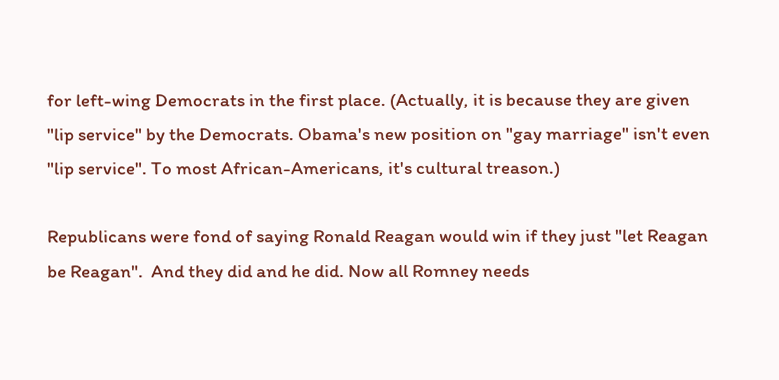for left-wing Democrats in the first place. (Actually, it is because they are given "lip service" by the Democrats. Obama's new position on "gay marriage" isn't even "lip service". To most African-Americans, it's cultural treason.)

Republicans were fond of saying Ronald Reagan would win if they just "let Reagan be Reagan".  And they did and he did. Now all Romney needs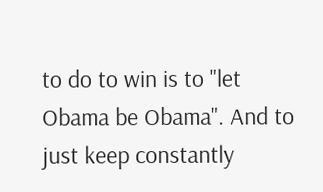to do to win is to "let Obama be Obama". And to just keep constantly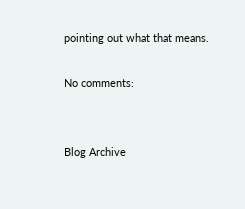pointing out what that means.

No comments:


Blog Archive